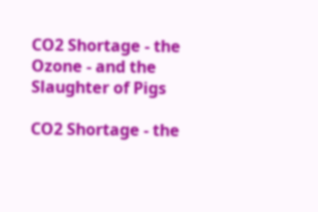CO2 Shortage - the Ozone - and the Slaughter of Pigs

CO2 Shortage - the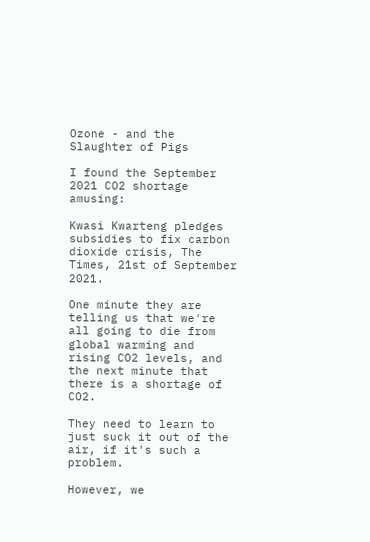Ozone - and the Slaughter of Pigs

I found the September 2021 CO2 shortage amusing:

Kwasi Kwarteng pledges subsidies to fix carbon dioxide crisis, The Times, 21st of September 2021.

One minute they are telling us that we're all going to die from global warming and rising CO2 levels, and the next minute that there is a shortage of CO2.

They need to learn to just suck it out of the air, if it's such a problem.

However, we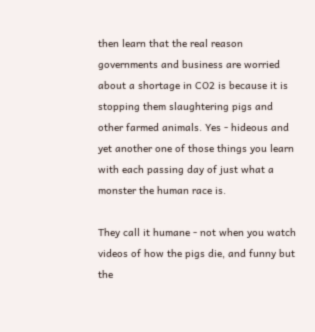then learn that the real reason governments and business are worried about a shortage in CO2 is because it is stopping them slaughtering pigs and other farmed animals. Yes - hideous and yet another one of those things you learn with each passing day of just what a monster the human race is.

They call it humane - not when you watch videos of how the pigs die, and funny but the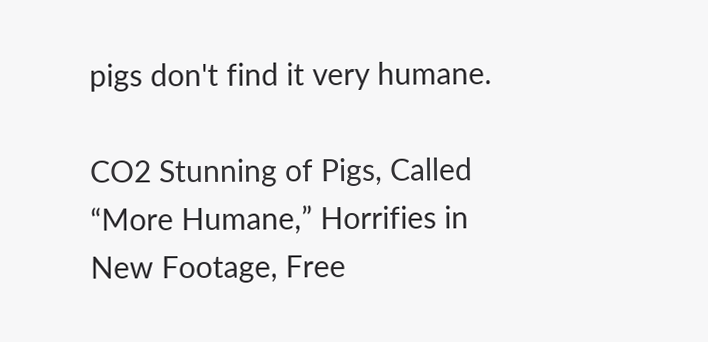pigs don't find it very humane.

CO2 Stunning of Pigs, Called “More Humane,” Horrifies in New Footage, Free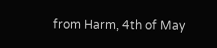from Harm, 4th of May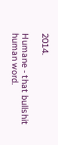2014.

Humane - that bullshit human word.